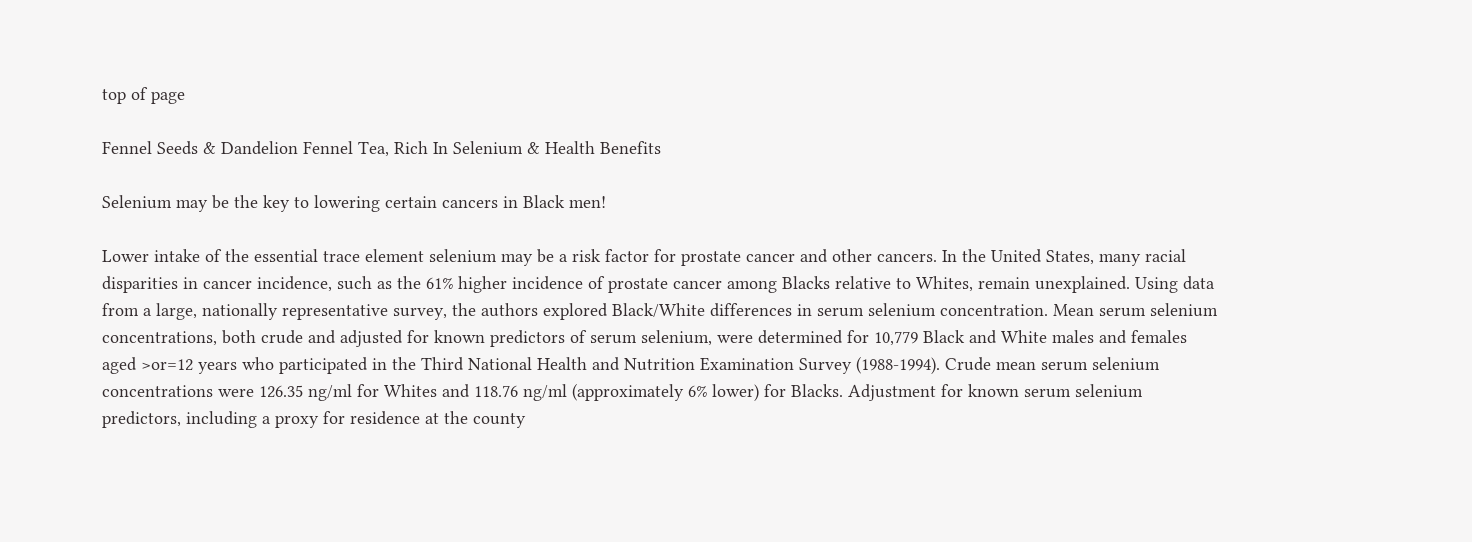top of page

Fennel Seeds & Dandelion Fennel Tea, Rich In Selenium & Health Benefits

Selenium may be the key to lowering certain cancers in Black men!

Lower intake of the essential trace element selenium may be a risk factor for prostate cancer and other cancers. In the United States, many racial disparities in cancer incidence, such as the 61% higher incidence of prostate cancer among Blacks relative to Whites, remain unexplained. Using data from a large, nationally representative survey, the authors explored Black/White differences in serum selenium concentration. Mean serum selenium concentrations, both crude and adjusted for known predictors of serum selenium, were determined for 10,779 Black and White males and females aged >or=12 years who participated in the Third National Health and Nutrition Examination Survey (1988-1994). Crude mean serum selenium concentrations were 126.35 ng/ml for Whites and 118.76 ng/ml (approximately 6% lower) for Blacks. Adjustment for known serum selenium predictors, including a proxy for residence at the county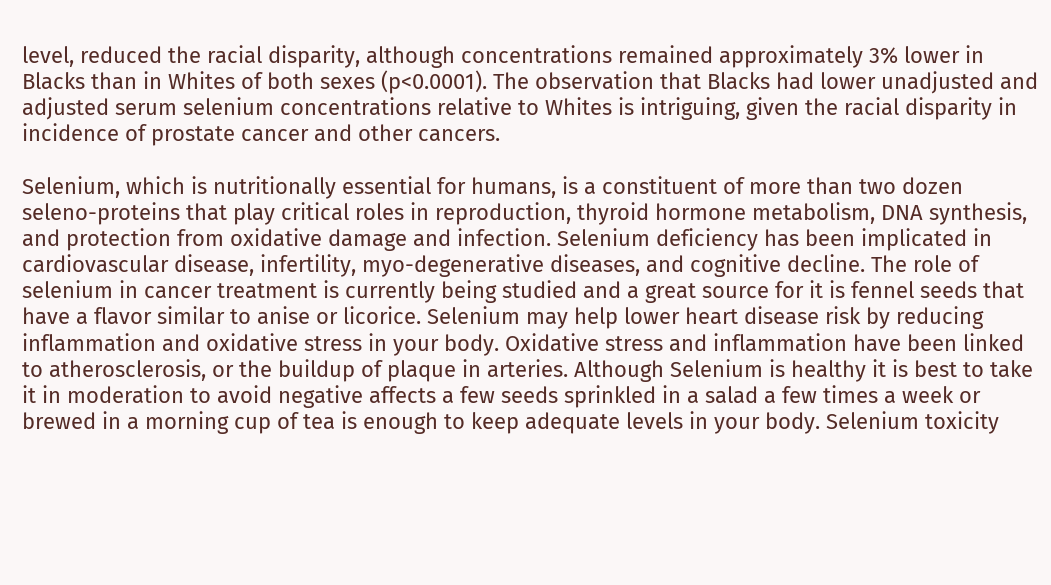level, reduced the racial disparity, although concentrations remained approximately 3% lower in Blacks than in Whites of both sexes (p<0.0001). The observation that Blacks had lower unadjusted and adjusted serum selenium concentrations relative to Whites is intriguing, given the racial disparity in incidence of prostate cancer and other cancers.

Selenium, which is nutritionally essential for humans, is a constituent of more than two dozen seleno-proteins that play critical roles in reproduction, thyroid hormone metabolism, DNA synthesis, and protection from oxidative damage and infection. Selenium deficiency has been implicated in cardiovascular disease, infertility, myo-degenerative diseases, and cognitive decline. The role of selenium in cancer treatment is currently being studied and a great source for it is fennel seeds that have a flavor similar to anise or licorice. Selenium may help lower heart disease risk by reducing inflammation and oxidative stress in your body. Oxidative stress and inflammation have been linked to atherosclerosis, or the buildup of plaque in arteries. Although Selenium is healthy it is best to take it in moderation to avoid negative affects a few seeds sprinkled in a salad a few times a week or brewed in a morning cup of tea is enough to keep adequate levels in your body. Selenium toxicity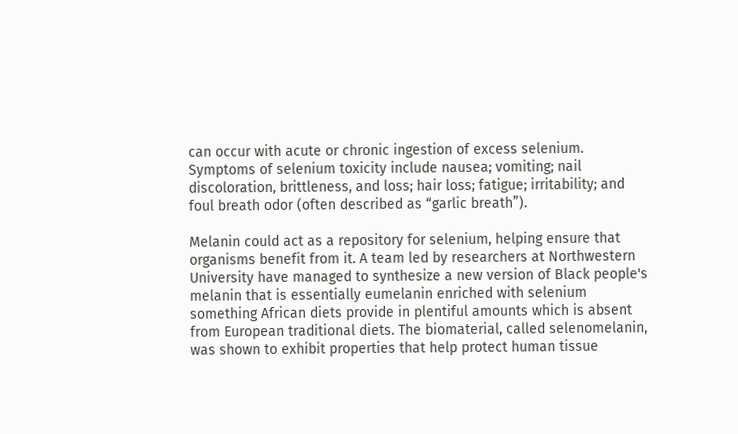can occur with acute or chronic ingestion of excess selenium. Symptoms of selenium toxicity include nausea; vomiting; nail discoloration, brittleness, and loss; hair loss; fatigue; irritability; and foul breath odor (often described as “garlic breath”).

Melanin could act as a repository for selenium, helping ensure that organisms benefit from it. A team led by researchers at Northwestern University have managed to synthesize a new version of Black people's melanin that is essentially eumelanin enriched with selenium something African diets provide in plentiful amounts which is absent from European traditional diets. The biomaterial, called selenomelanin, was shown to exhibit properties that help protect human tissue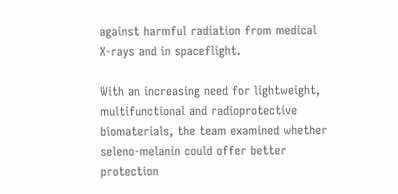against harmful radiation from medical X-rays and in spaceflight.

With an increasing need for lightweight, multifunctional and radioprotective biomaterials, the team examined whether seleno-melanin could offer better protection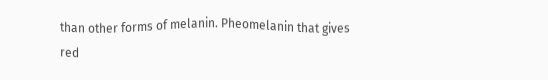than other forms of melanin. Pheomelanin that gives red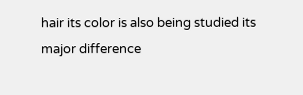hair its color is also being studied its major difference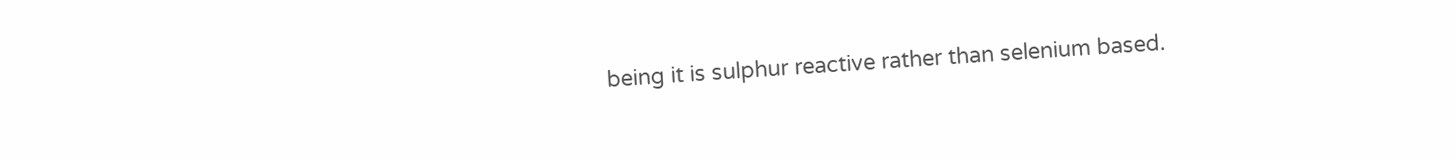being it is sulphur reactive rather than selenium based.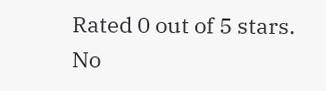Rated 0 out of 5 stars.
No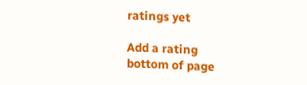ratings yet

Add a rating
bottom of page